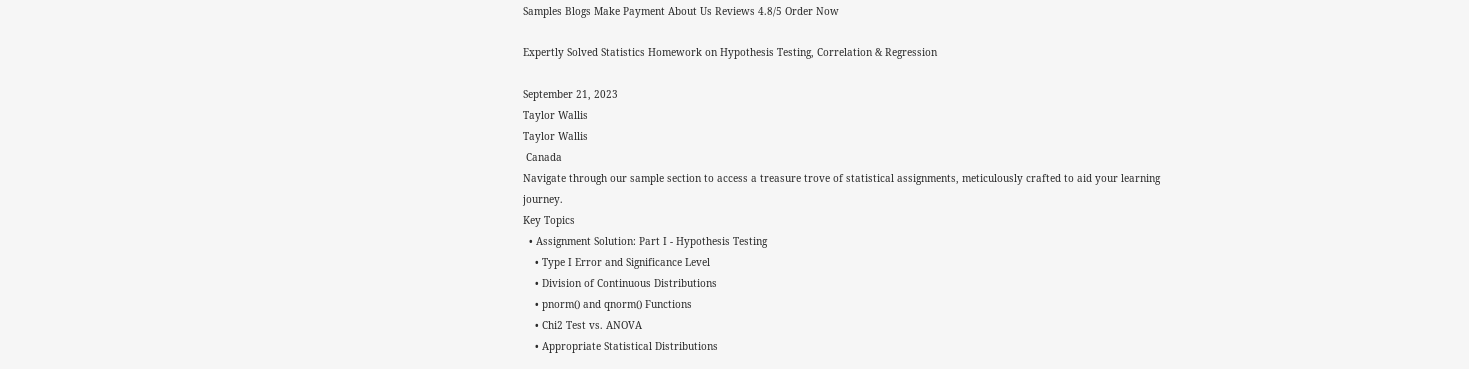Samples Blogs Make Payment About Us Reviews 4.8/5 Order Now

Expertly Solved Statistics Homework on Hypothesis Testing, Correlation & Regression

September 21, 2023
Taylor Wallis
Taylor Wallis
 Canada
Navigate through our sample section to access a treasure trove of statistical assignments, meticulously crafted to aid your learning journey.
Key Topics
  • Assignment Solution: Part I - Hypothesis Testing
    • Type I Error and Significance Level
    • Division of Continuous Distributions
    • pnorm() and qnorm() Functions
    • Chi2 Test vs. ANOVA
    • Appropriate Statistical Distributions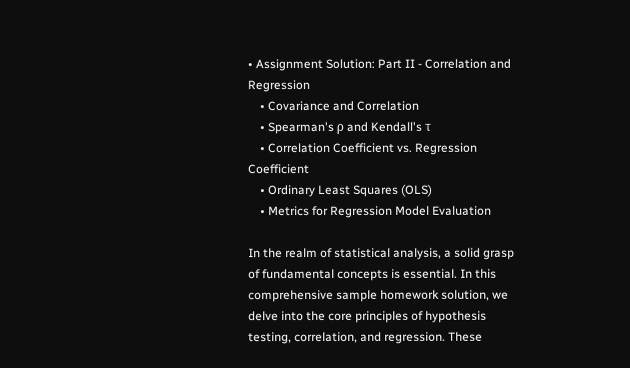• Assignment Solution: Part II - Correlation and Regression
    • Covariance and Correlation
    • Spearman's ρ and Kendall's τ
    • Correlation Coefficient vs. Regression Coefficient
    • Ordinary Least Squares (OLS)
    • Metrics for Regression Model Evaluation

In the realm of statistical analysis, a solid grasp of fundamental concepts is essential. In this comprehensive sample homework solution, we delve into the core principles of hypothesis testing, correlation, and regression. These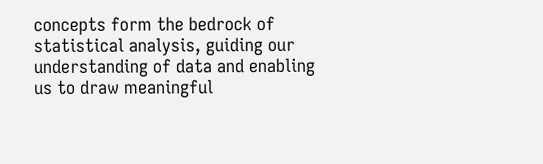concepts form the bedrock of statistical analysis, guiding our understanding of data and enabling us to draw meaningful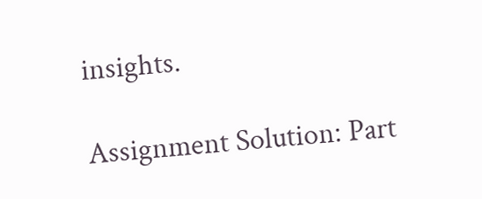insights.

Assignment Solution: Part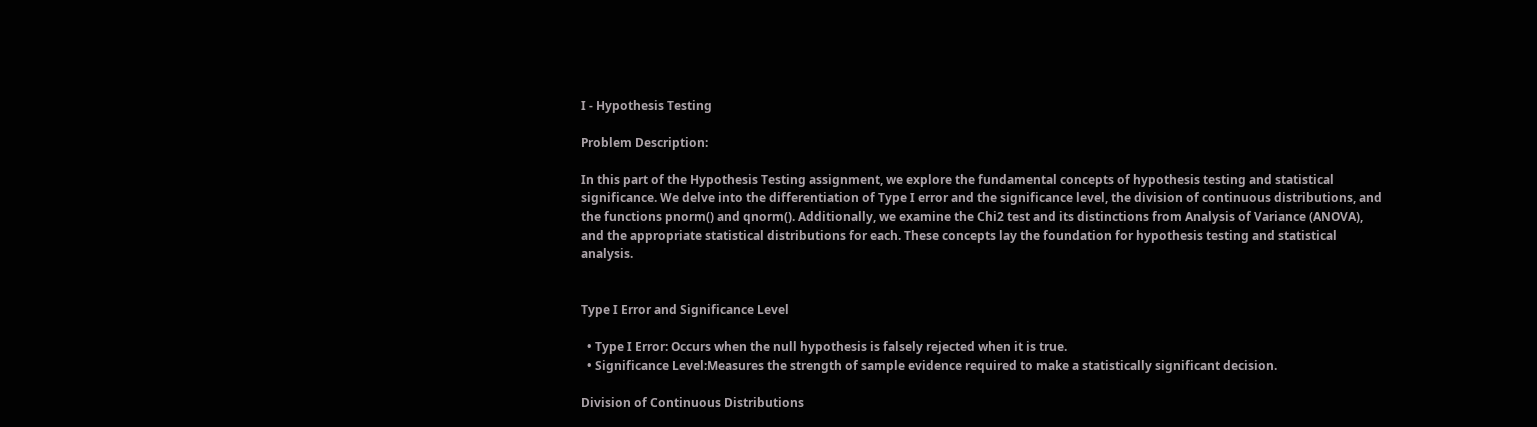I - Hypothesis Testing

Problem Description:

In this part of the Hypothesis Testing assignment, we explore the fundamental concepts of hypothesis testing and statistical significance. We delve into the differentiation of Type I error and the significance level, the division of continuous distributions, and the functions pnorm() and qnorm(). Additionally, we examine the Chi2 test and its distinctions from Analysis of Variance (ANOVA), and the appropriate statistical distributions for each. These concepts lay the foundation for hypothesis testing and statistical analysis.


Type I Error and Significance Level

  • Type I Error: Occurs when the null hypothesis is falsely rejected when it is true.
  • Significance Level:Measures the strength of sample evidence required to make a statistically significant decision.

Division of Continuous Distributions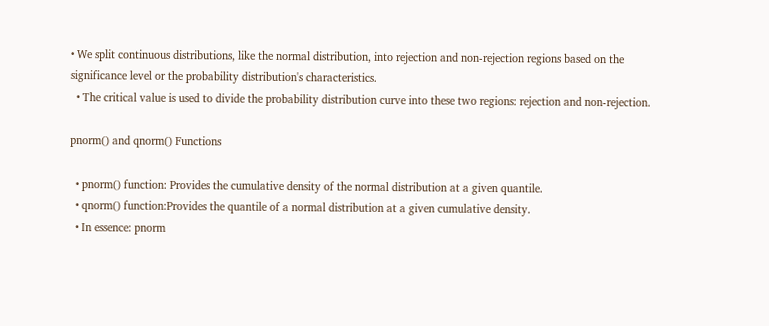• We split continuous distributions, like the normal distribution, into rejection and non-rejection regions based on the significance level or the probability distribution's characteristics.
  • The critical value is used to divide the probability distribution curve into these two regions: rejection and non-rejection.

pnorm() and qnorm() Functions

  • pnorm() function: Provides the cumulative density of the normal distribution at a given quantile.
  • qnorm() function:Provides the quantile of a normal distribution at a given cumulative density.
  • In essence: pnorm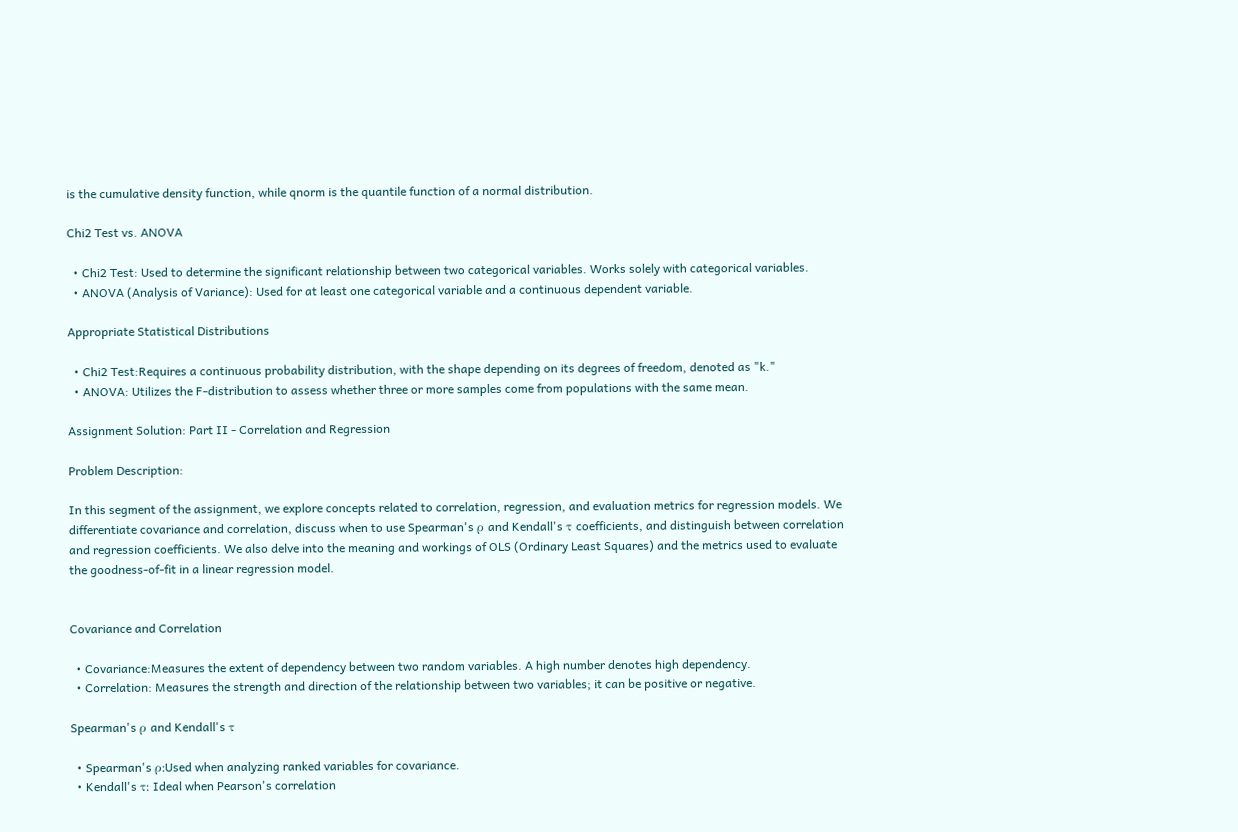is the cumulative density function, while qnorm is the quantile function of a normal distribution.

Chi2 Test vs. ANOVA

  • Chi2 Test: Used to determine the significant relationship between two categorical variables. Works solely with categorical variables.
  • ANOVA (Analysis of Variance): Used for at least one categorical variable and a continuous dependent variable.

Appropriate Statistical Distributions

  • Chi2 Test:Requires a continuous probability distribution, with the shape depending on its degrees of freedom, denoted as "k."
  • ANOVA: Utilizes the F-distribution to assess whether three or more samples come from populations with the same mean.

Assignment Solution: Part II - Correlation and Regression

Problem Description:

In this segment of the assignment, we explore concepts related to correlation, regression, and evaluation metrics for regression models. We differentiate covariance and correlation, discuss when to use Spearman's ρ and Kendall's τ coefficients, and distinguish between correlation and regression coefficients. We also delve into the meaning and workings of OLS (Ordinary Least Squares) and the metrics used to evaluate the goodness-of-fit in a linear regression model.


Covariance and Correlation

  • Covariance:Measures the extent of dependency between two random variables. A high number denotes high dependency.
  • Correlation: Measures the strength and direction of the relationship between two variables; it can be positive or negative.

Spearman's ρ and Kendall's τ

  • Spearman's ρ:Used when analyzing ranked variables for covariance.
  • Kendall's τ: Ideal when Pearson's correlation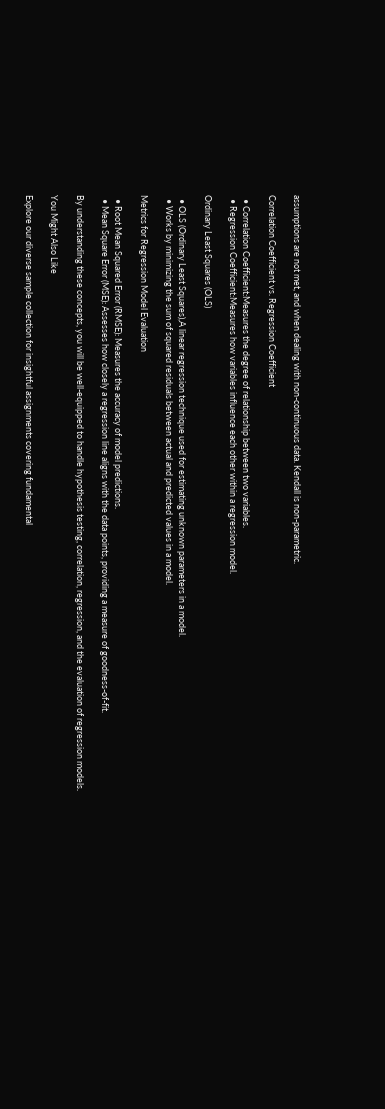assumptions are not met, and when dealing with non-continuous data. Kendall is non-parametric.

Correlation Coefficient vs. Regression Coefficient

  • Correlation Coefficient:Measures the degree of relationship between two variables.
  • Regression Coefficient:Measures how variables influence each other within a regression model.

Ordinary Least Squares (OLS)

  • OLS (Ordinary Least Squares),A linear regression technique used for estimating unknown parameters in a model.
  • Works by minimizing the sum of squared residuals between actual and predicted values in a model.

Metrics for Regression Model Evaluation

  • Root Mean Squared Error (RMSE): Measures the accuracy of model predictions.
  • Mean Square Error (MSE): Assesses how closely a regression line aligns with the data points, providing a measure of goodness-of-fit.

By understanding these concepts, you will be well-equipped to handle hypothesis testing, correlation, regression, and the evaluation of regression models.

You Might Also Like

Explore our diverse sample collection for insightful assignments covering fundamental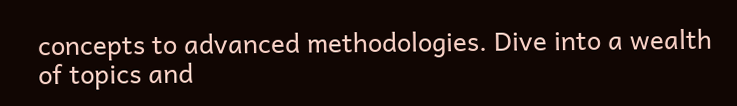concepts to advanced methodologies. Dive into a wealth of topics and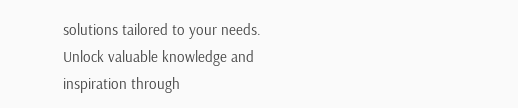solutions tailored to your needs. Unlock valuable knowledge and inspiration through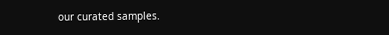our curated samples.